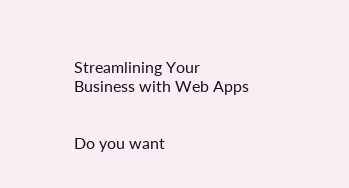Streamlining Your Business with Web Apps


Do you want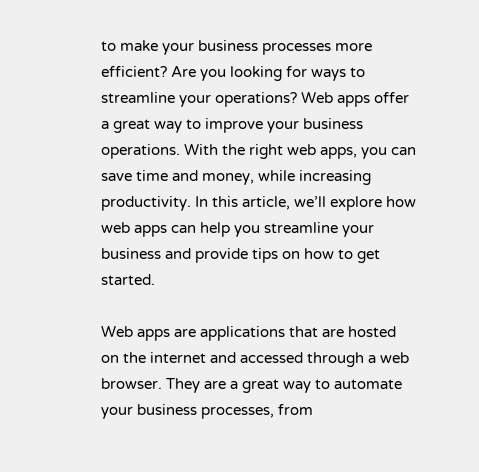to make your business processes more efficient? Are you looking for ways to streamline your operations? Web apps offer a great way to improve your business operations. With the right web apps, you can save time and money, while increasing productivity. In this article, we’ll explore how web apps can help you streamline your business and provide tips on how to get started.

Web apps are applications that are hosted on the internet and accessed through a web browser. They are a great way to automate your business processes, from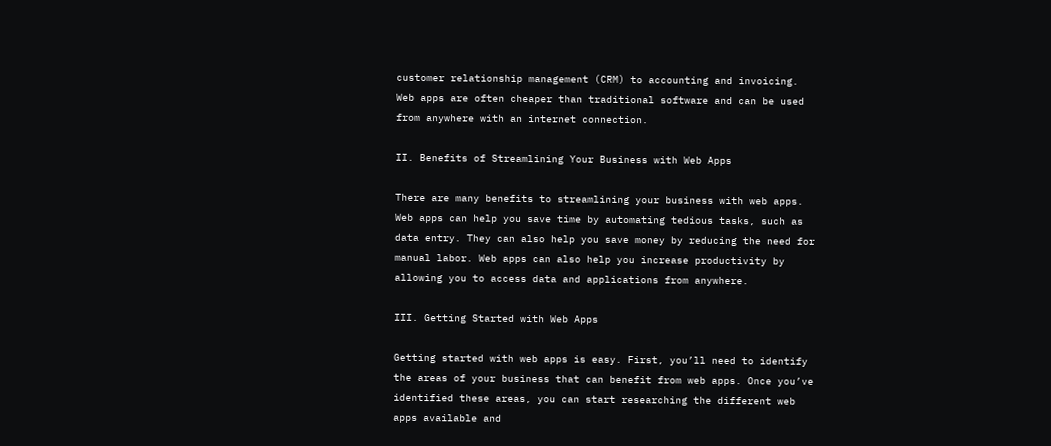customer relationship management (CRM) to accounting and invoicing. Web apps are often cheaper than traditional software and can be used from anywhere with an internet connection.

II. Benefits of Streamlining Your Business with Web Apps

There are many benefits to streamlining your business with web apps. Web apps can help you save time by automating tedious tasks, such as data entry. They can also help you save money by reducing the need for manual labor. Web apps can also help you increase productivity by allowing you to access data and applications from anywhere.

III. Getting Started with Web Apps

Getting started with web apps is easy. First, you’ll need to identify the areas of your business that can benefit from web apps. Once you’ve identified these areas, you can start researching the different web apps available and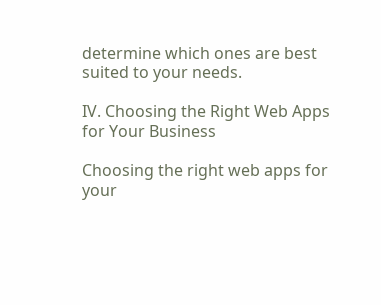determine which ones are best suited to your needs.

IV. Choosing the Right Web Apps for Your Business

Choosing the right web apps for your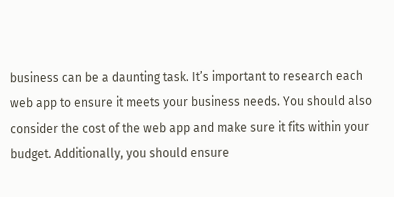business can be a daunting task. It’s important to research each web app to ensure it meets your business needs. You should also consider the cost of the web app and make sure it fits within your budget. Additionally, you should ensure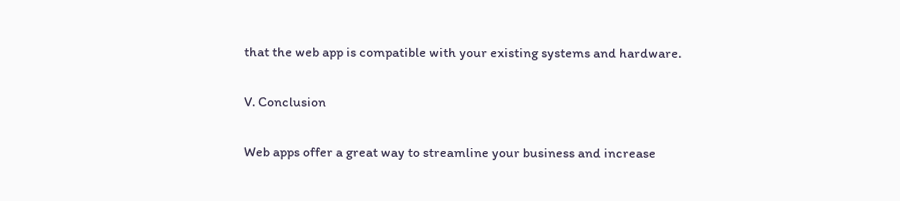that the web app is compatible with your existing systems and hardware.

V. Conclusion

Web apps offer a great way to streamline your business and increase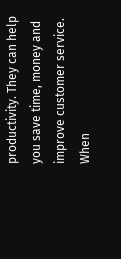productivity. They can help you save time, money and improve customer service. When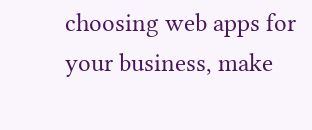choosing web apps for your business, make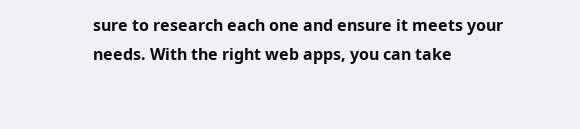sure to research each one and ensure it meets your needs. With the right web apps, you can take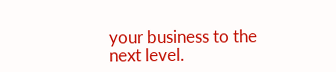your business to the next level.